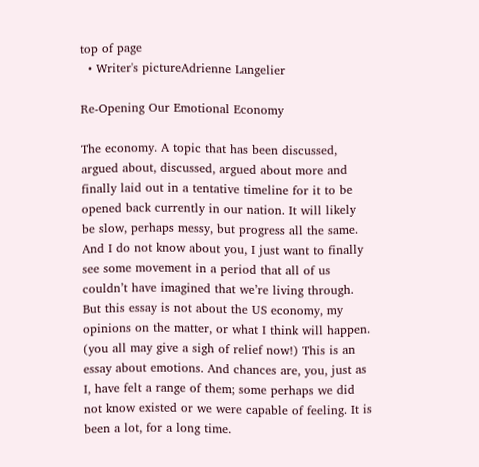top of page
  • Writer's pictureAdrienne Langelier

Re-Opening Our Emotional Economy

The economy. A topic that has been discussed, argued about, discussed, argued about more and finally laid out in a tentative timeline for it to be opened back currently in our nation. It will likely be slow, perhaps messy, but progress all the same. And I do not know about you, I just want to finally see some movement in a period that all of us couldn’t have imagined that we’re living through. But this essay is not about the US economy, my opinions on the matter, or what I think will happen. (you all may give a sigh of relief now!) This is an essay about emotions. And chances are, you, just as I, have felt a range of them; some perhaps we did not know existed or we were capable of feeling. It is been a lot, for a long time.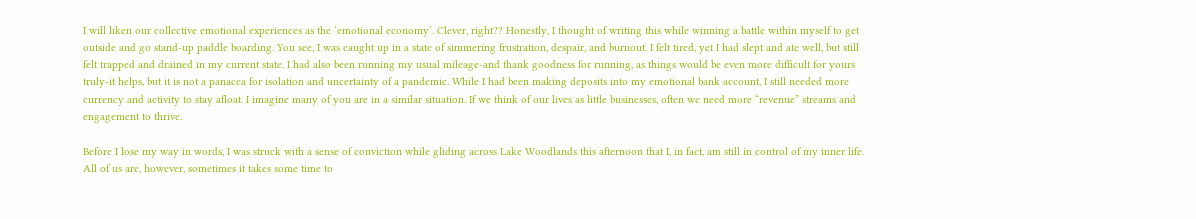I will liken our collective emotional experiences as the ‘emotional economy’. Clever, right?? Honestly, I thought of writing this while winning a battle within myself to get outside and go stand-up paddle boarding. You see, I was caught up in a state of simmering frustration, despair, and burnout. I felt tired, yet I had slept and ate well, but still felt trapped and drained in my current state. I had also been running my usual mileage-and thank goodness for running, as things would be even more difficult for yours truly-it helps, but it is not a panacea for isolation and uncertainty of a pandemic. While I had been making deposits into my emotional bank account, I still needed more currency and activity to stay afloat. I imagine many of you are in a similar situation. If we think of our lives as little businesses, often we need more “revenue” streams and engagement to thrive.

Before I lose my way in words, I was struck with a sense of conviction while gliding across Lake Woodlands this afternoon that I, in fact, am still in control of my inner life. All of us are, however, sometimes it takes some time to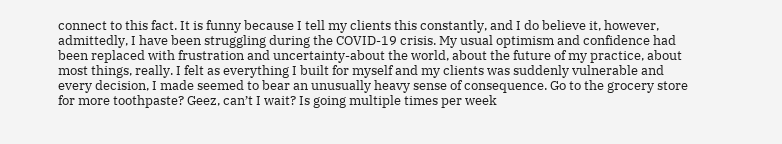connect to this fact. It is funny because I tell my clients this constantly, and I do believe it, however, admittedly, I have been struggling during the COVID-19 crisis. My usual optimism and confidence had been replaced with frustration and uncertainty-about the world, about the future of my practice, about most things, really. I felt as everything I built for myself and my clients was suddenly vulnerable and every decision, I made seemed to bear an unusually heavy sense of consequence. Go to the grocery store for more toothpaste? Geez, can’t I wait? Is going multiple times per week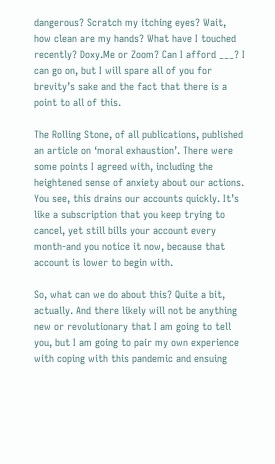dangerous? Scratch my itching eyes? Wait, how clean are my hands? What have I touched recently? Doxy.Me or Zoom? Can I afford ___? I can go on, but I will spare all of you for brevity’s sake and the fact that there is a point to all of this.

The Rolling Stone, of all publications, published an article on ‘moral exhaustion’. There were some points I agreed with, including the heightened sense of anxiety about our actions. You see, this drains our accounts quickly. It’s like a subscription that you keep trying to cancel, yet still bills your account every month-and you notice it now, because that account is lower to begin with.

So, what can we do about this? Quite a bit, actually. And there likely will not be anything new or revolutionary that I am going to tell you, but I am going to pair my own experience with coping with this pandemic and ensuing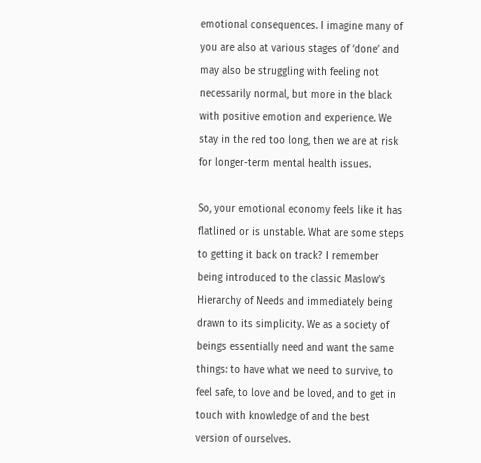emotional consequences. I imagine many of you are also at various stages of ‘done’ and may also be struggling with feeling not necessarily normal, but more in the black with positive emotion and experience. We stay in the red too long, then we are at risk for longer-term mental health issues.

So, your emotional economy feels like it has flatlined or is unstable. What are some steps to getting it back on track? I remember being introduced to the classic Maslow’s Hierarchy of Needs and immediately being drawn to its simplicity. We as a society of beings essentially need and want the same things: to have what we need to survive, to feel safe, to love and be loved, and to get in touch with knowledge of and the best version of ourselves.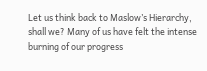Let us think back to Maslow’s Hierarchy, shall we? Many of us have felt the intense burning of our progress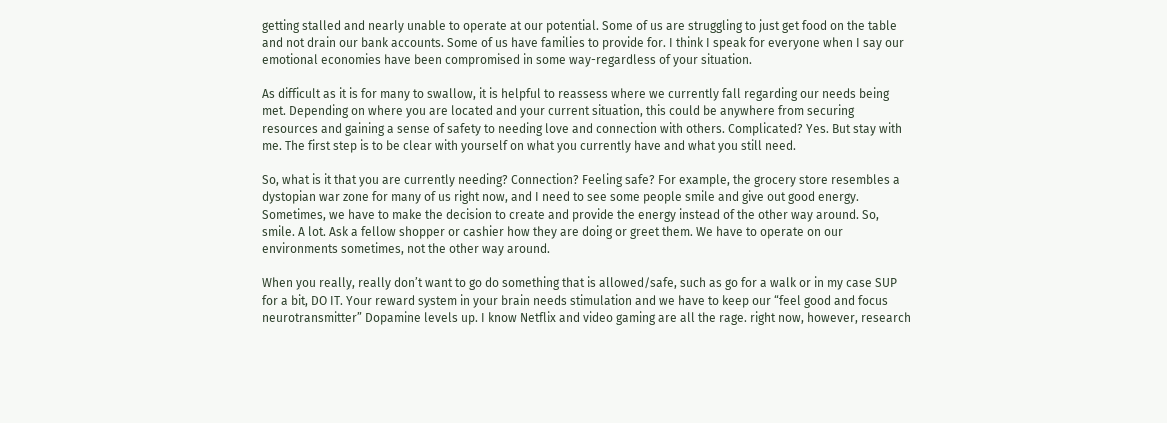getting stalled and nearly unable to operate at our potential. Some of us are struggling to just get food on the table and not drain our bank accounts. Some of us have families to provide for. I think I speak for everyone when I say our emotional economies have been compromised in some way-regardless of your situation.

As difficult as it is for many to swallow, it is helpful to reassess where we currently fall regarding our needs being met. Depending on where you are located and your current situation, this could be anywhere from securing resources and gaining a sense of safety to needing love and connection with others. Complicated? Yes. But stay with me. The first step is to be clear with yourself on what you currently have and what you still need.

So, what is it that you are currently needing? Connection? Feeling safe? For example, the grocery store resembles a dystopian war zone for many of us right now, and I need to see some people smile and give out good energy. Sometimes, we have to make the decision to create and provide the energy instead of the other way around. So, smile. A lot. Ask a fellow shopper or cashier how they are doing or greet them. We have to operate on our environments sometimes, not the other way around.

When you really, really don’t want to go do something that is allowed/safe, such as go for a walk or in my case SUP for a bit, DO IT. Your reward system in your brain needs stimulation and we have to keep our “feel good and focus neurotransmitter” Dopamine levels up. I know Netflix and video gaming are all the rage. right now, however, research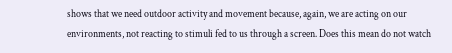shows that we need outdoor activity and movement because, again, we are acting on our environments, not reacting to stimuli fed to us through a screen. Does this mean do not watch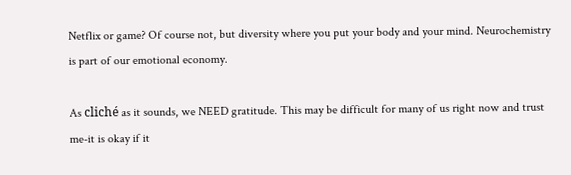Netflix or game? Of course not, but diversity where you put your body and your mind. Neurochemistry is part of our emotional economy.

As cliché as it sounds, we NEED gratitude. This may be difficult for many of us right now and trust me-it is okay if it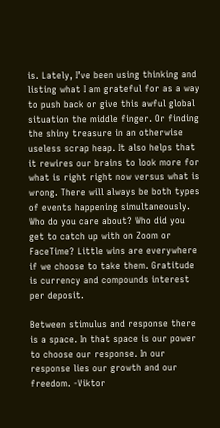is. Lately, I’ve been using thinking and listing what I am grateful for as a way to push back or give this awful global situation the middle finger. Or finding the shiny treasure in an otherwise useless scrap heap. It also helps that it rewires our brains to look more for what is right right now versus what is wrong. There will always be both types of events happening simultaneously. Who do you care about? Who did you get to catch up with on Zoom or FaceTime? Little wins are everywhere if we choose to take them. Gratitude is currency and compounds interest per deposit.

Between stimulus and response there is a space. In that space is our power to choose our response. In our response lies our growth and our freedom. -Viktor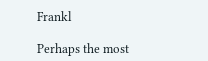Frankl

Perhaps the most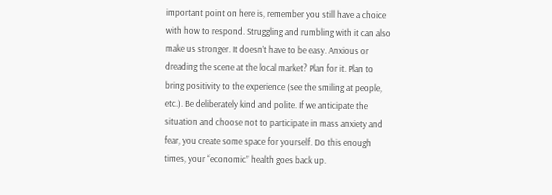important point on here is, remember you still have a choice with how to respond. Struggling and rumbling with it can also make us stronger. It doesn’t have to be easy. Anxious or dreading the scene at the local market? Plan for it. Plan to bring positivity to the experience (see the smiling at people, etc.). Be deliberately kind and polite. If we anticipate the situation and choose not to participate in mass anxiety and fear, you create some space for yourself. Do this enough times, your “economic” health goes back up.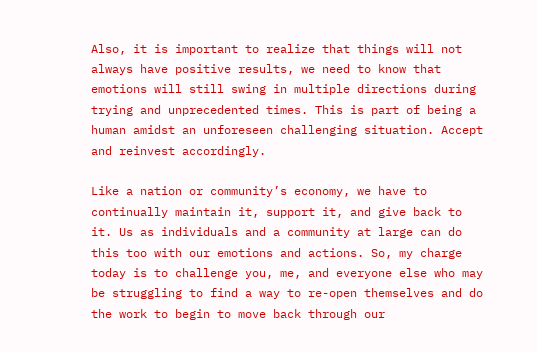Also, it is important to realize that things will not always have positive results, we need to know that emotions will still swing in multiple directions during trying and unprecedented times. This is part of being a human amidst an unforeseen challenging situation. Accept and reinvest accordingly.

Like a nation or community’s economy, we have to continually maintain it, support it, and give back to it. Us as individuals and a community at large can do this too with our emotions and actions. So, my charge today is to challenge you, me, and everyone else who may be struggling to find a way to re-open themselves and do the work to begin to move back through our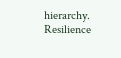hierarchy. Resilience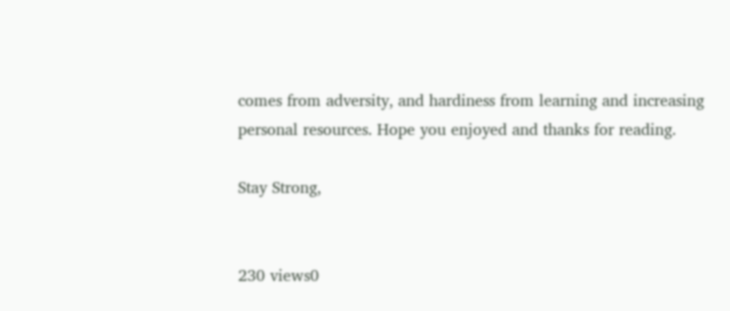comes from adversity, and hardiness from learning and increasing personal resources. Hope you enjoyed and thanks for reading.

Stay Strong,


230 views0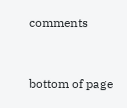comments


bottom of page